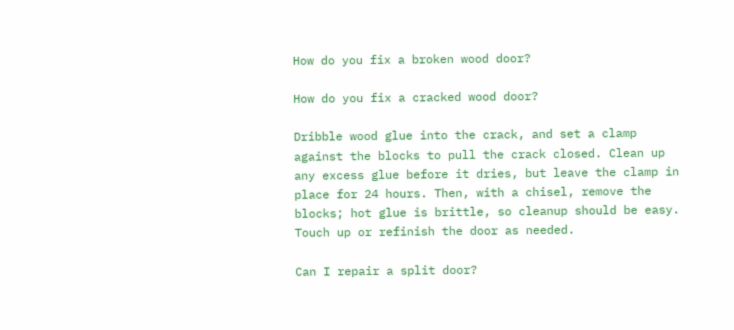How do you fix a broken wood door?

How do you fix a cracked wood door?

Dribble wood glue into the crack, and set a clamp against the blocks to pull the crack closed. Clean up any excess glue before it dries, but leave the clamp in place for 24 hours. Then, with a chisel, remove the blocks; hot glue is brittle, so cleanup should be easy. Touch up or refinish the door as needed.

Can I repair a split door?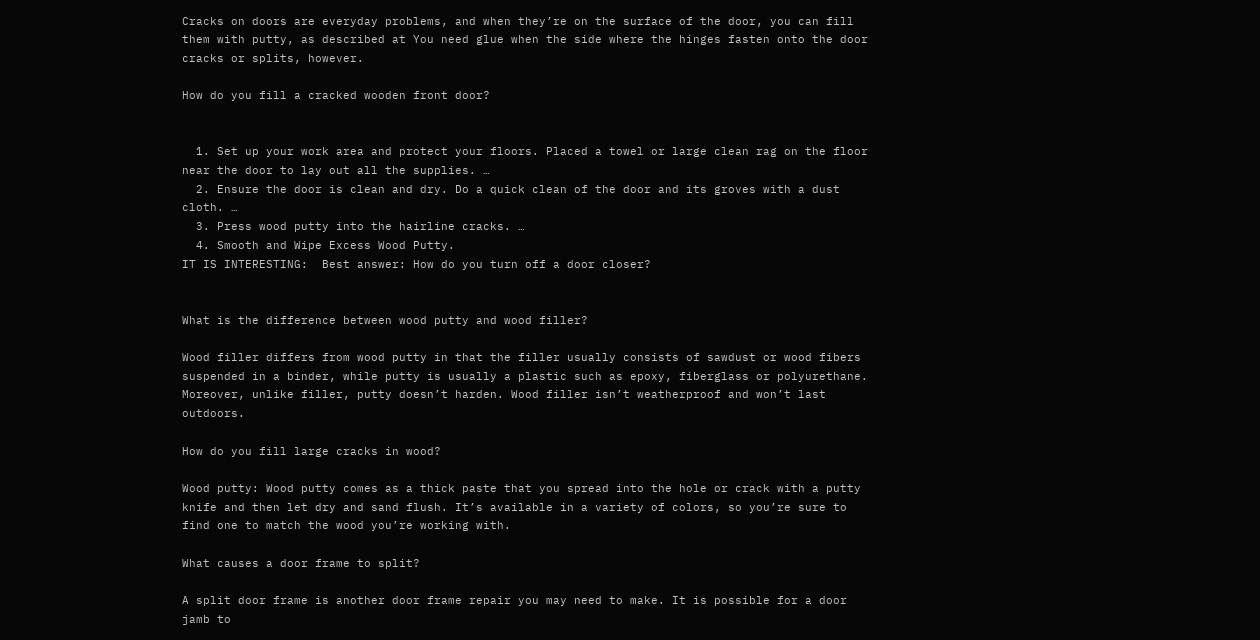Cracks on doors are everyday problems, and when they’re on the surface of the door, you can fill them with putty, as described at You need glue when the side where the hinges fasten onto the door cracks or splits, however.

How do you fill a cracked wooden front door?


  1. Set up your work area and protect your floors. Placed a towel or large clean rag on the floor near the door to lay out all the supplies. …
  2. Ensure the door is clean and dry. Do a quick clean of the door and its groves with a dust cloth. …
  3. Press wood putty into the hairline cracks. …
  4. Smooth and Wipe Excess Wood Putty.
IT IS INTERESTING:  Best answer: How do you turn off a door closer?


What is the difference between wood putty and wood filler?

Wood filler differs from wood putty in that the filler usually consists of sawdust or wood fibers suspended in a binder, while putty is usually a plastic such as epoxy, fiberglass or polyurethane. Moreover, unlike filler, putty doesn’t harden. Wood filler isn’t weatherproof and won’t last outdoors.

How do you fill large cracks in wood?

Wood putty: Wood putty comes as a thick paste that you spread into the hole or crack with a putty knife and then let dry and sand flush. It’s available in a variety of colors, so you’re sure to find one to match the wood you’re working with.

What causes a door frame to split?

A split door frame is another door frame repair you may need to make. It is possible for a door jamb to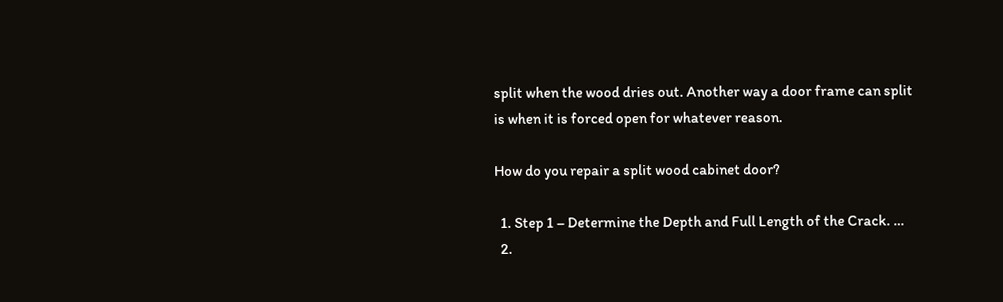split when the wood dries out. Another way a door frame can split is when it is forced open for whatever reason.

How do you repair a split wood cabinet door?

  1. Step 1 – Determine the Depth and Full Length of the Crack. …
  2.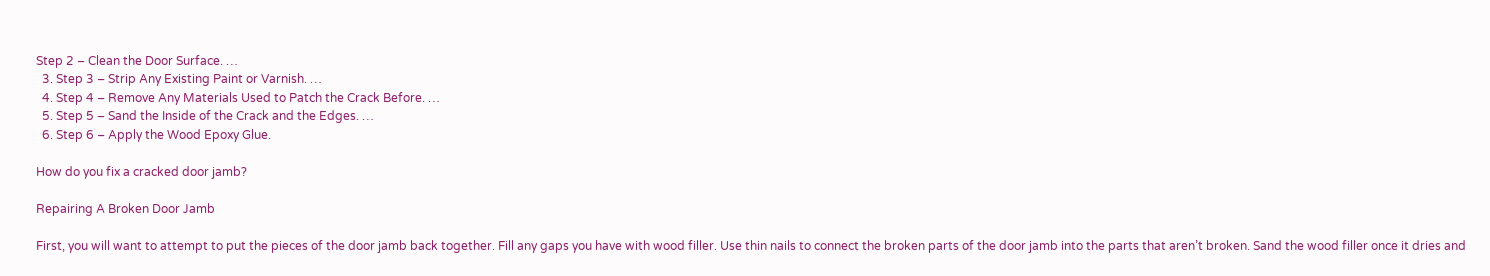Step 2 – Clean the Door Surface. …
  3. Step 3 – Strip Any Existing Paint or Varnish. …
  4. Step 4 – Remove Any Materials Used to Patch the Crack Before. …
  5. Step 5 – Sand the Inside of the Crack and the Edges. …
  6. Step 6 – Apply the Wood Epoxy Glue.

How do you fix a cracked door jamb?

Repairing A Broken Door Jamb

First, you will want to attempt to put the pieces of the door jamb back together. Fill any gaps you have with wood filler. Use thin nails to connect the broken parts of the door jamb into the parts that aren’t broken. Sand the wood filler once it dries and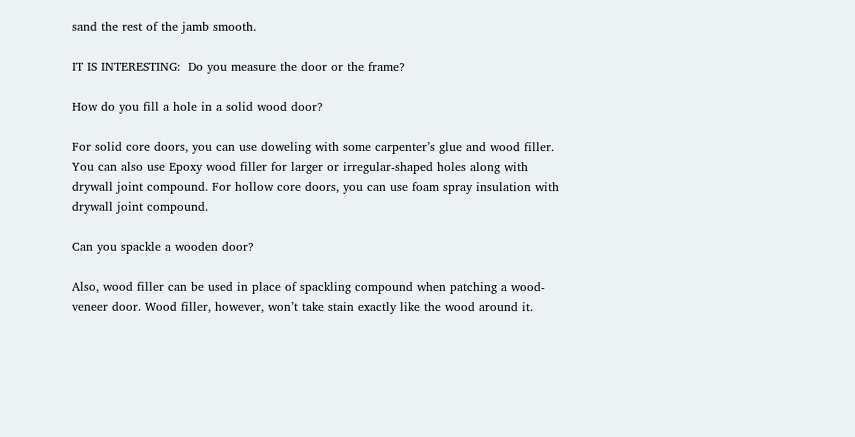sand the rest of the jamb smooth.

IT IS INTERESTING:  Do you measure the door or the frame?

How do you fill a hole in a solid wood door?

For solid core doors, you can use doweling with some carpenter’s glue and wood filler. You can also use Epoxy wood filler for larger or irregular-shaped holes along with drywall joint compound. For hollow core doors, you can use foam spray insulation with drywall joint compound.

Can you spackle a wooden door?

Also, wood filler can be used in place of spackling compound when patching a wood-veneer door. Wood filler, however, won’t take stain exactly like the wood around it.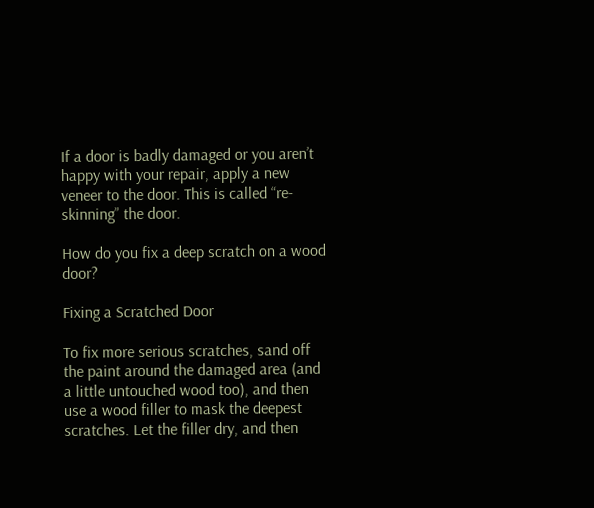If a door is badly damaged or you aren’t happy with your repair, apply a new veneer to the door. This is called “re-skinning” the door.

How do you fix a deep scratch on a wood door?

Fixing a Scratched Door

To fix more serious scratches, sand off the paint around the damaged area (and a little untouched wood too), and then use a wood filler to mask the deepest scratches. Let the filler dry, and then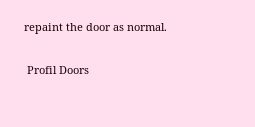repaint the door as normal.

 Profil Doors